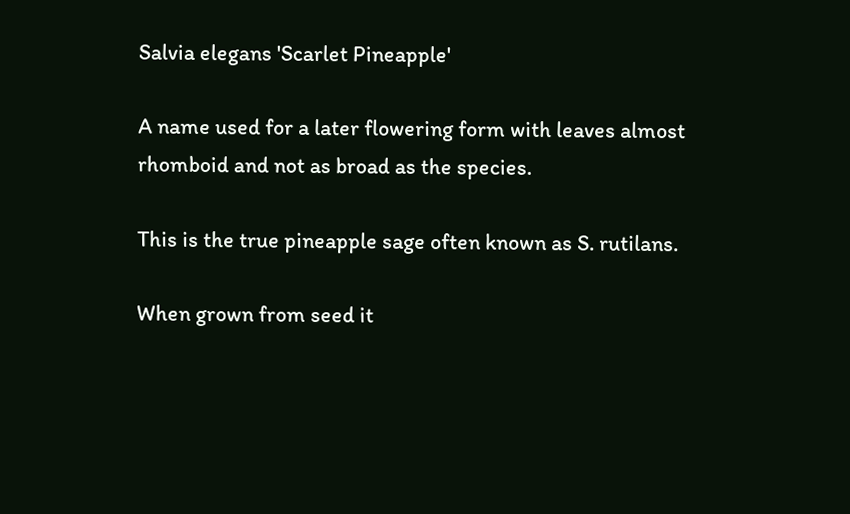Salvia elegans 'Scarlet Pineapple'

A name used for a later flowering form with leaves almost rhomboid and not as broad as the species.

This is the true pineapple sage often known as S. rutilans.

When grown from seed it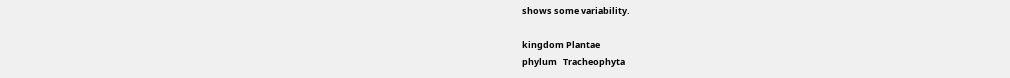shows some variability.

kingdom Plantae
phylum   Tracheophyta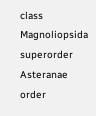class    Magnoliopsida
superorder     Asteranae
order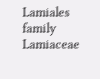Lamiales
family       Lamiaceae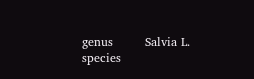genus        Salvia L.
species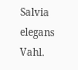Salvia elegans Vahl.